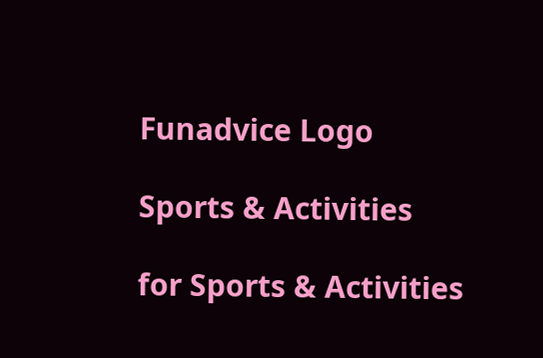Funadvice Logo

Sports & Activities

for Sports & Activities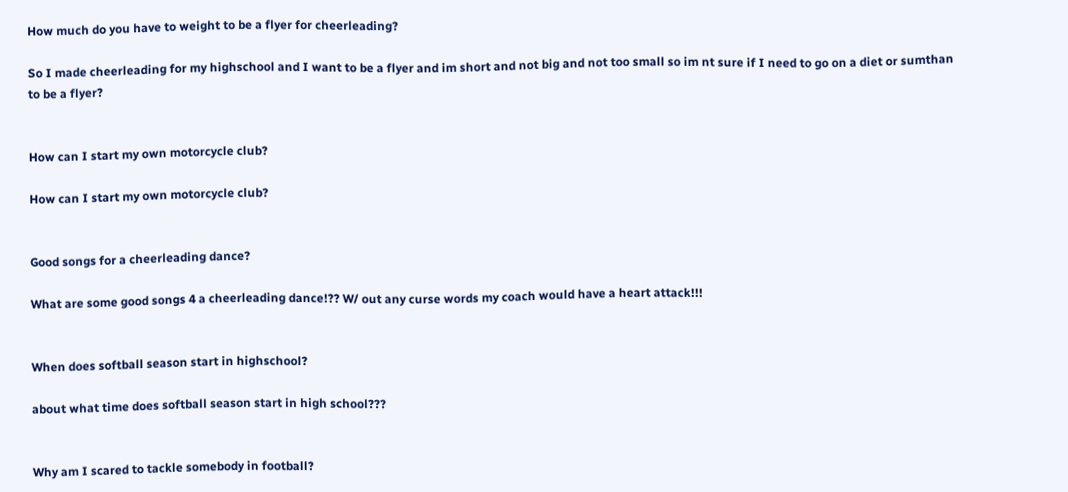How much do you have to weight to be a flyer for cheerleading?

So I made cheerleading for my highschool and I want to be a flyer and im short and not big and not too small so im nt sure if I need to go on a diet or sumthan to be a flyer?


How can I start my own motorcycle club?

How can I start my own motorcycle club?


Good songs for a cheerleading dance?

What are some good songs 4 a cheerleading dance!?? W/ out any curse words my coach would have a heart attack!!!


When does softball season start in highschool?

about what time does softball season start in high school???


Why am I scared to tackle somebody in football?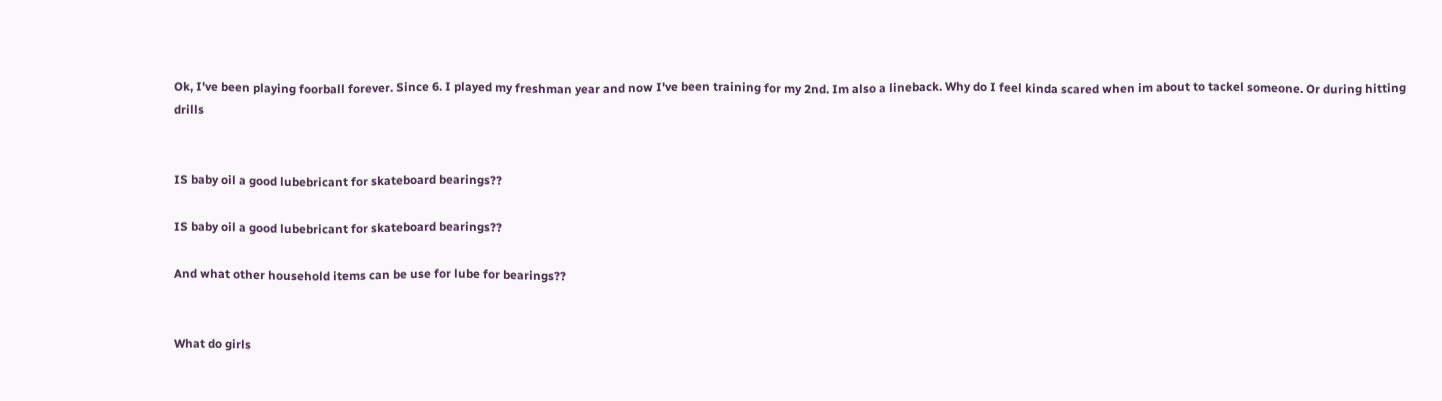Ok, I've been playing foorball forever. Since 6. I played my freshman year and now I've been training for my 2nd. Im also a lineback. Why do I feel kinda scared when im about to tackel someone. Or during hitting drills


IS baby oil a good lubebricant for skateboard bearings??

IS baby oil a good lubebricant for skateboard bearings??

And what other household items can be use for lube for bearings??


What do girls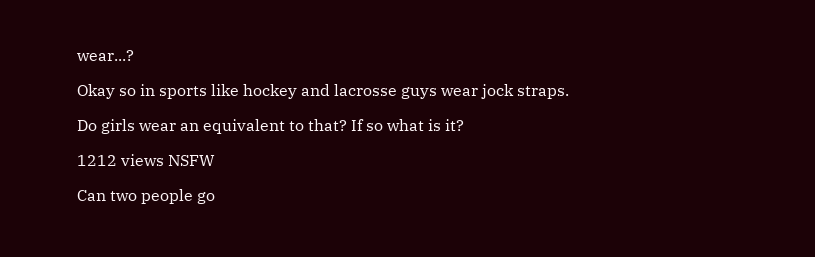wear...?

Okay so in sports like hockey and lacrosse guys wear jock straps.

Do girls wear an equivalent to that? If so what is it?

1212 views NSFW

Can two people go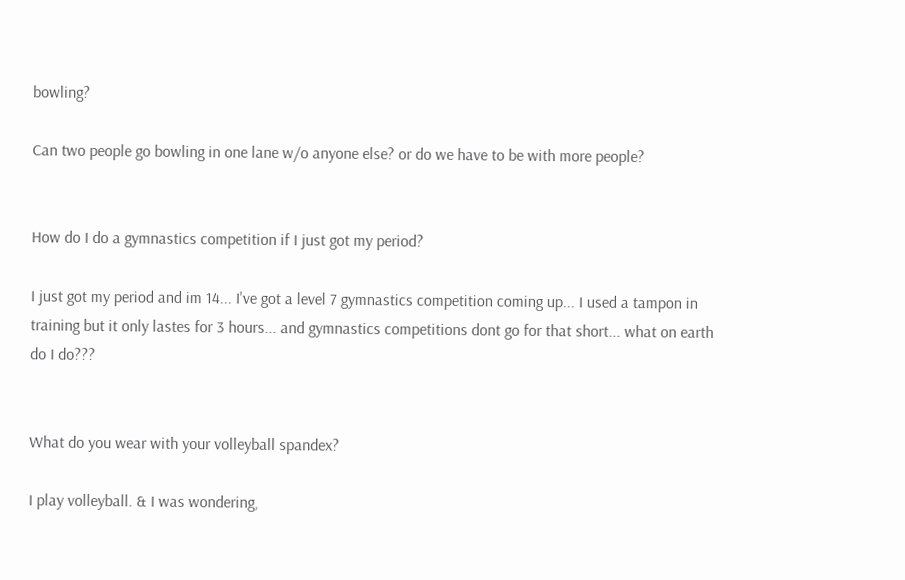bowling?

Can two people go bowling in one lane w/o anyone else? or do we have to be with more people?


How do I do a gymnastics competition if I just got my period?

I just got my period and im 14... I've got a level 7 gymnastics competition coming up... I used a tampon in training but it only lastes for 3 hours... and gymnastics competitions dont go for that short... what on earth do I do???


What do you wear with your volleyball spandex?

I play volleyball. & I was wondering,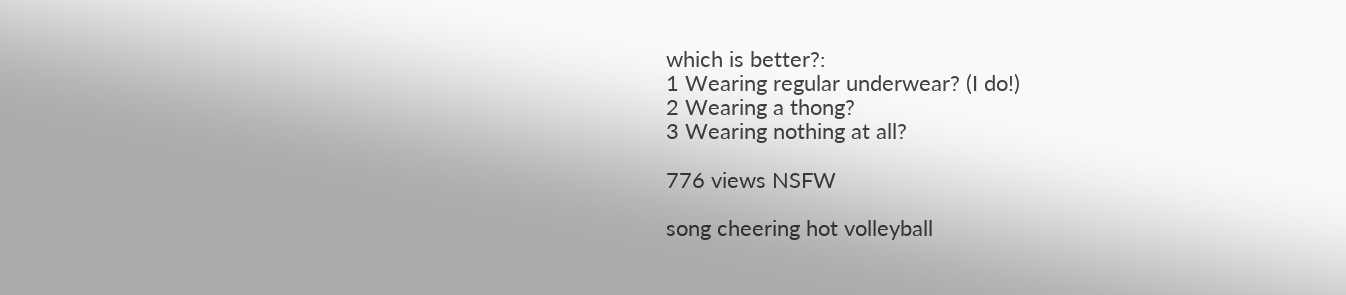which is better?:
1 Wearing regular underwear? (I do!)
2 Wearing a thong?
3 Wearing nothing at all?

776 views NSFW

song cheering hot volleyball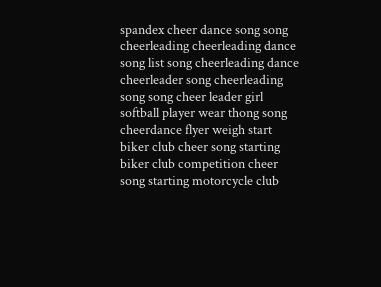spandex cheer dance song song cheerleading cheerleading dance song list song cheerleading dance cheerleader song cheerleading song song cheer leader girl softball player wear thong song cheerdance flyer weigh start biker club cheer song starting biker club competition cheer song starting motorcycle club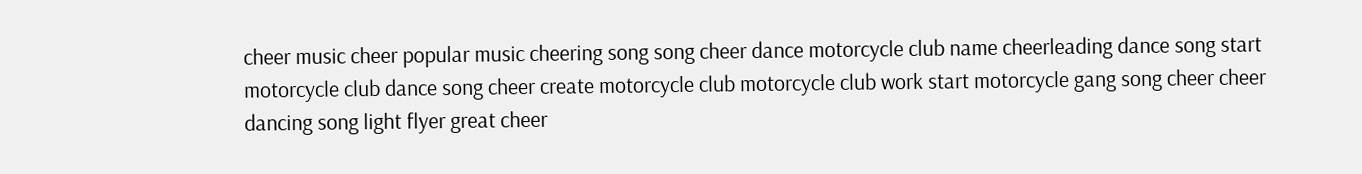cheer music cheer popular music cheering song song cheer dance motorcycle club name cheerleading dance song start motorcycle club dance song cheer create motorcycle club motorcycle club work start motorcycle gang song cheer cheer dancing song light flyer great cheer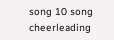song 10 song cheerleading